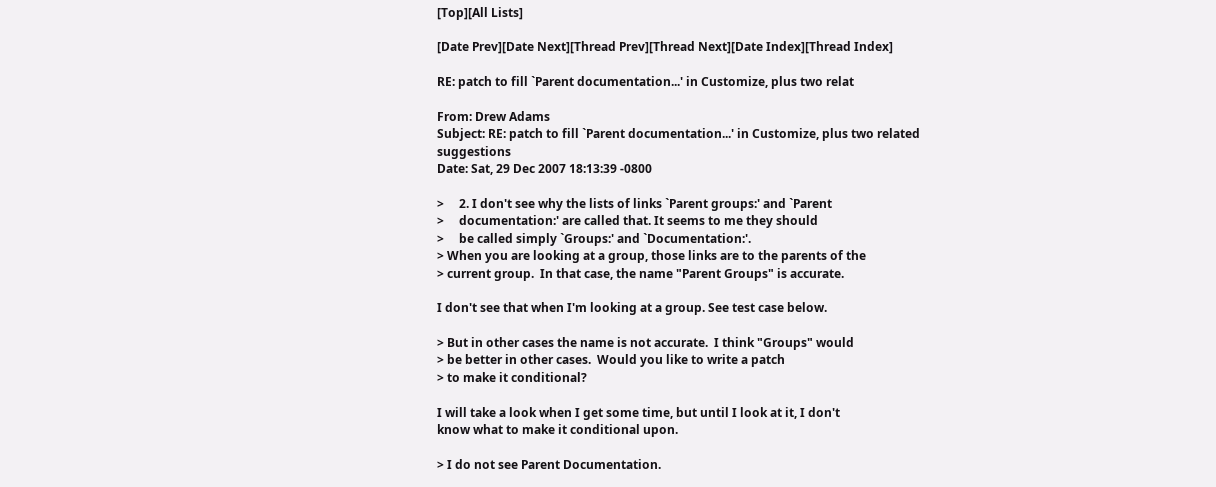[Top][All Lists]

[Date Prev][Date Next][Thread Prev][Thread Next][Date Index][Thread Index]

RE: patch to fill `Parent documentation...' in Customize, plus two relat

From: Drew Adams
Subject: RE: patch to fill `Parent documentation...' in Customize, plus two related suggestions
Date: Sat, 29 Dec 2007 18:13:39 -0800

>     2. I don't see why the lists of links `Parent groups:' and `Parent
>     documentation:' are called that. It seems to me they should
>     be called simply `Groups:' and `Documentation:'.
> When you are looking at a group, those links are to the parents of the
> current group.  In that case, the name "Parent Groups" is accurate.

I don't see that when I'm looking at a group. See test case below.

> But in other cases the name is not accurate.  I think "Groups" would
> be better in other cases.  Would you like to write a patch
> to make it conditional?

I will take a look when I get some time, but until I look at it, I don't
know what to make it conditional upon.

> I do not see Parent Documentation.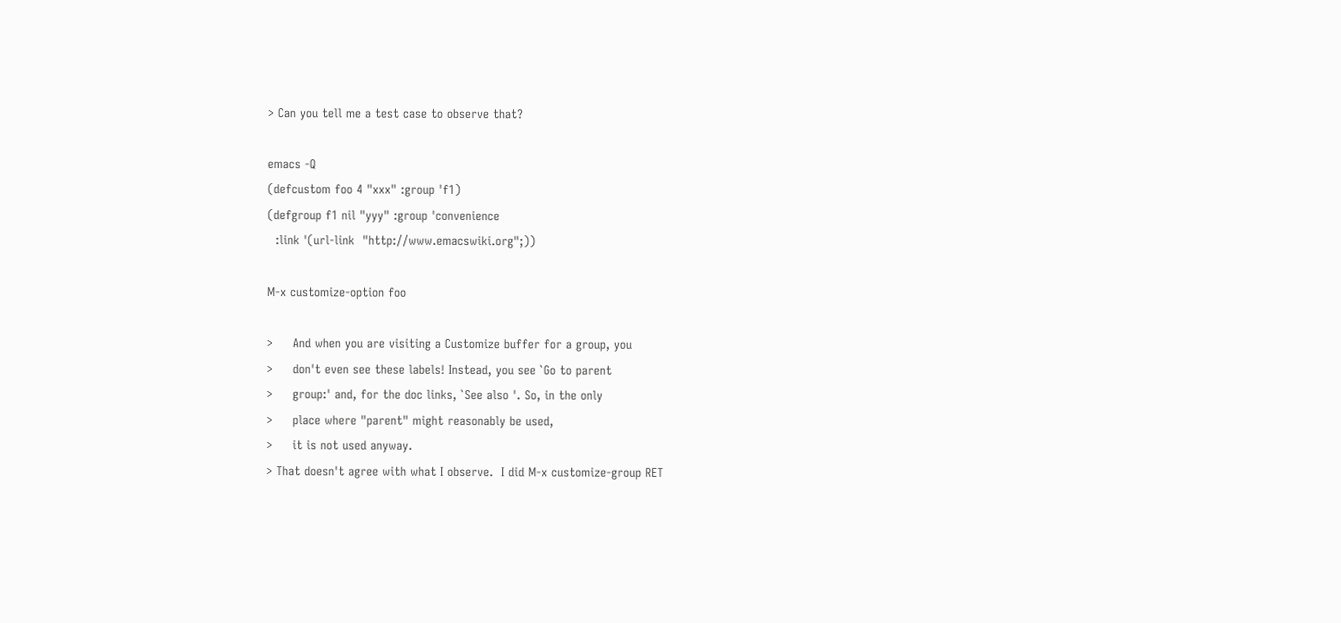> Can you tell me a test case to observe that?

emacs -Q
(defcustom foo 4 "xxx" :group 'f1)
(defgroup f1 nil "yyy" :group 'convenience
  :link '(url-link  "http://www.emacswiki.org";))

M-x customize-option foo

>     And when you are visiting a Customize buffer for a group, you
>     don't even see these labels! Instead, you see `Go to parent
>     group:' and, for the doc links, `See also '. So, in the only
>     place where "parent" might reasonably be used,
>     it is not used anyway.
> That doesn't agree with what I observe.  I did M-x customize-group RET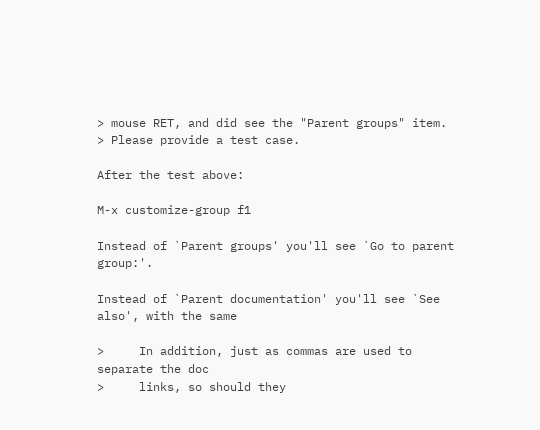> mouse RET, and did see the "Parent groups" item.
> Please provide a test case.

After the test above:

M-x customize-group f1

Instead of `Parent groups' you'll see `Go to parent group:'.

Instead of `Parent documentation' you'll see `See also', with the same

>     In addition, just as commas are used to separate the doc
>     links, so should they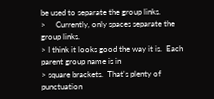be used to separate the group links.
>     Currently, only spaces separate the group links.
> I think it looks good the way it is.  Each parent group name is in
> square brackets.  That's plenty of punctuation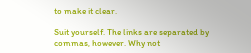to make it clear.

Suit yourself. The links are separated by commas, however. Why not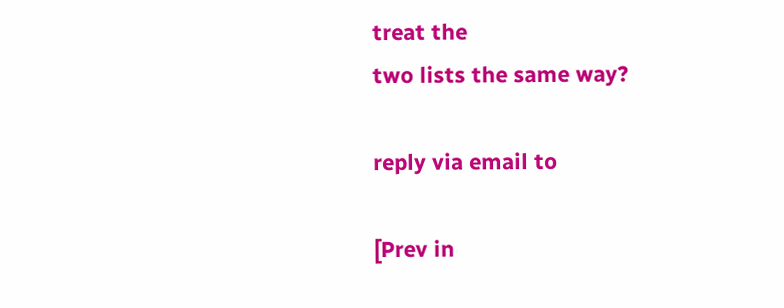treat the
two lists the same way?

reply via email to

[Prev in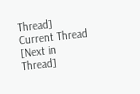Thread] Current Thread [Next in Thread]